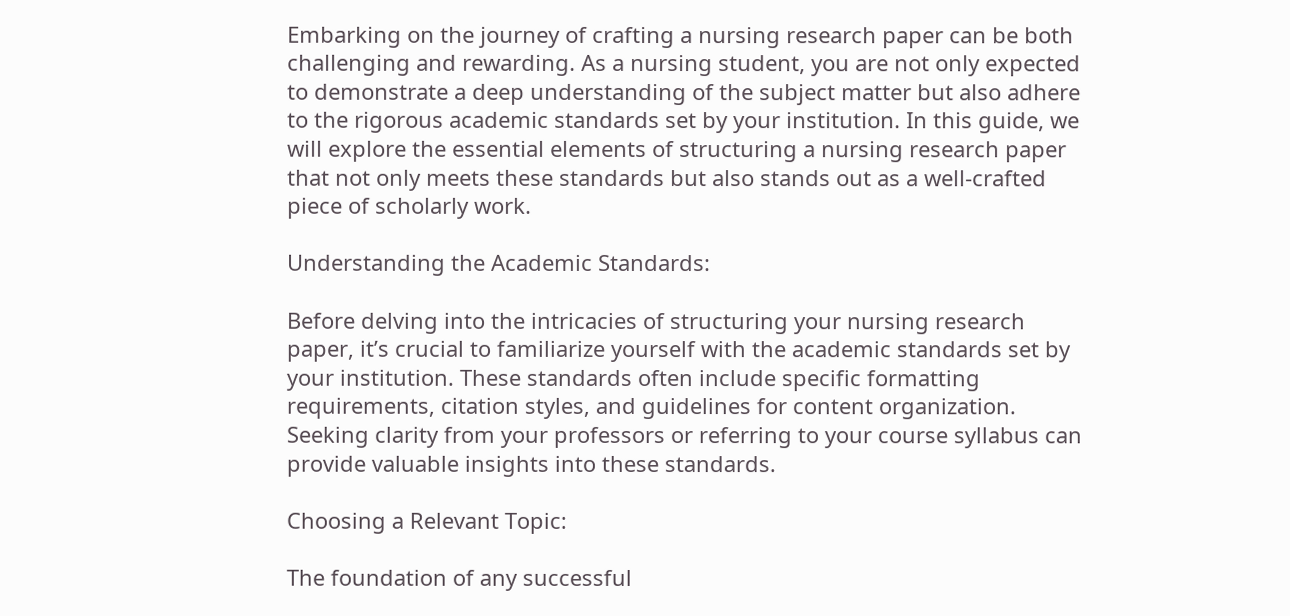Embarking on the journey of crafting a nursing research paper can be both challenging and rewarding. As a nursing student, you are not only expected to demonstrate a deep understanding of the subject matter but also adhere to the rigorous academic standards set by your institution. In this guide, we will explore the essential elements of structuring a nursing research paper that not only meets these standards but also stands out as a well-crafted piece of scholarly work.

Understanding the Academic Standards:

Before delving into the intricacies of structuring your nursing research paper, it’s crucial to familiarize yourself with the academic standards set by your institution. These standards often include specific formatting requirements, citation styles, and guidelines for content organization. Seeking clarity from your professors or referring to your course syllabus can provide valuable insights into these standards.

Choosing a Relevant Topic:

The foundation of any successful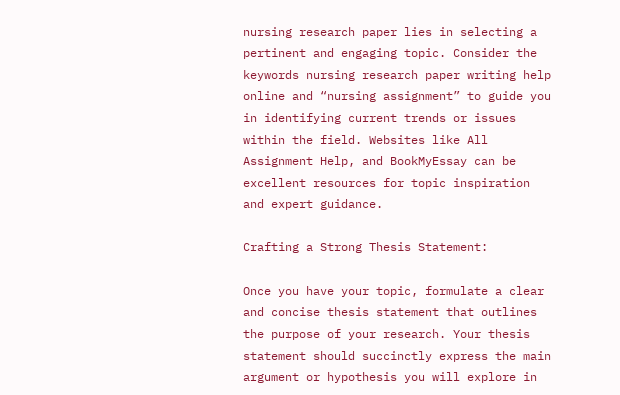nursing research paper lies in selecting a pertinent and engaging topic. Consider the keywords nursing research paper writing help online and “nursing assignment” to guide you in identifying current trends or issues within the field. Websites like All Assignment Help, and BookMyEssay can be excellent resources for topic inspiration and expert guidance.

Crafting a Strong Thesis Statement:

Once you have your topic, formulate a clear and concise thesis statement that outlines the purpose of your research. Your thesis statement should succinctly express the main argument or hypothesis you will explore in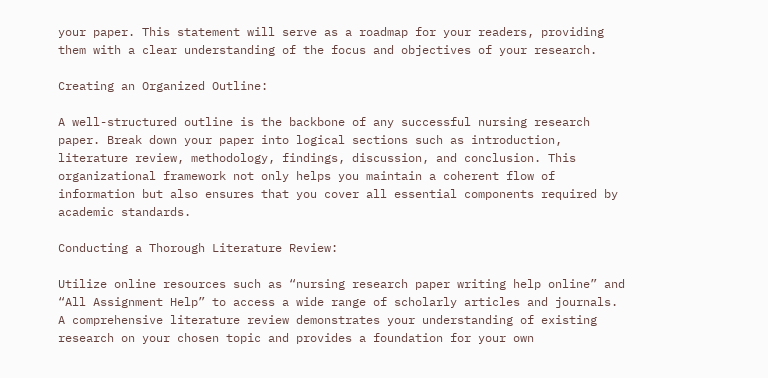your paper. This statement will serve as a roadmap for your readers, providing them with a clear understanding of the focus and objectives of your research.

Creating an Organized Outline:

A well-structured outline is the backbone of any successful nursing research paper. Break down your paper into logical sections such as introduction, literature review, methodology, findings, discussion, and conclusion. This organizational framework not only helps you maintain a coherent flow of information but also ensures that you cover all essential components required by academic standards.

Conducting a Thorough Literature Review:

Utilize online resources such as “nursing research paper writing help online” and “All Assignment Help” to access a wide range of scholarly articles and journals. A comprehensive literature review demonstrates your understanding of existing research on your chosen topic and provides a foundation for your own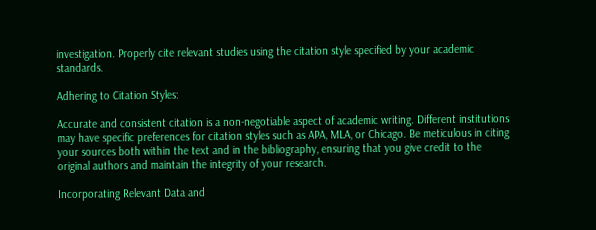investigation. Properly cite relevant studies using the citation style specified by your academic standards.

Adhering to Citation Styles:

Accurate and consistent citation is a non-negotiable aspect of academic writing. Different institutions may have specific preferences for citation styles such as APA, MLA, or Chicago. Be meticulous in citing your sources both within the text and in the bibliography, ensuring that you give credit to the original authors and maintain the integrity of your research.

Incorporating Relevant Data and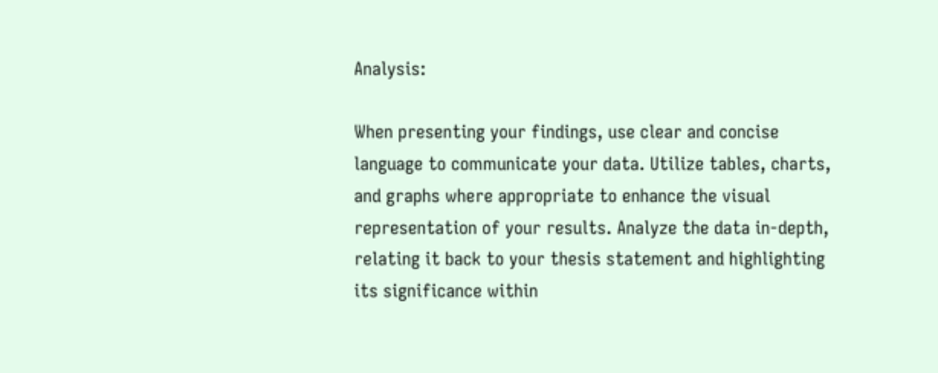Analysis:

When presenting your findings, use clear and concise language to communicate your data. Utilize tables, charts, and graphs where appropriate to enhance the visual representation of your results. Analyze the data in-depth, relating it back to your thesis statement and highlighting its significance within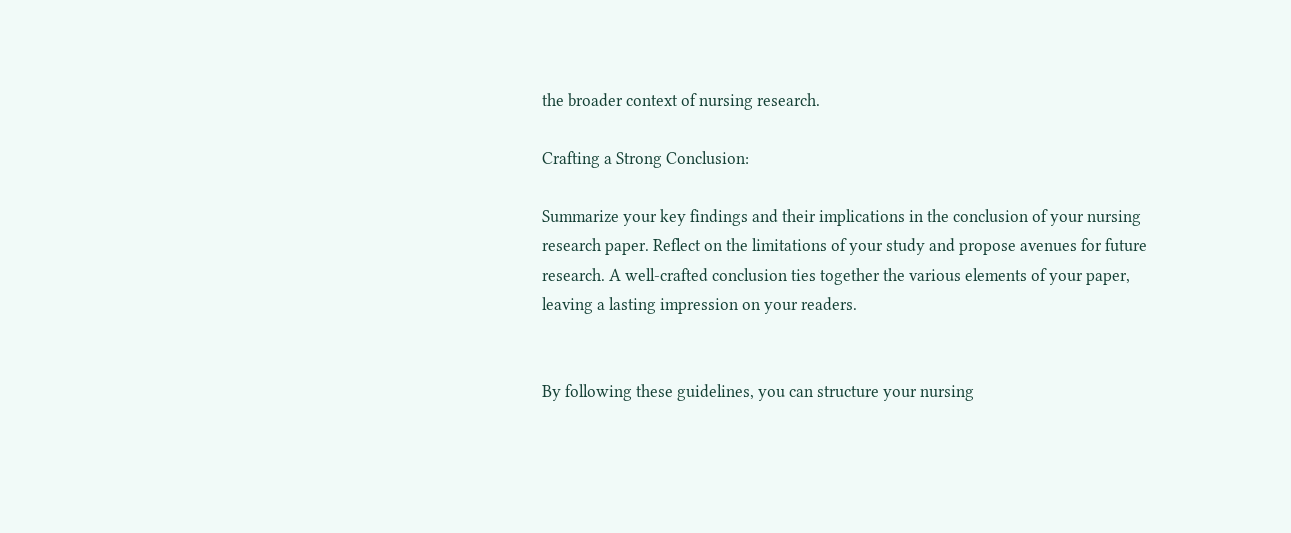the broader context of nursing research.

Crafting a Strong Conclusion:

Summarize your key findings and their implications in the conclusion of your nursing research paper. Reflect on the limitations of your study and propose avenues for future research. A well-crafted conclusion ties together the various elements of your paper, leaving a lasting impression on your readers.


By following these guidelines, you can structure your nursing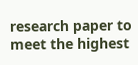research paper to meet the highest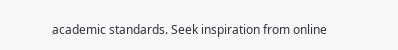academic standards. Seek inspiration from online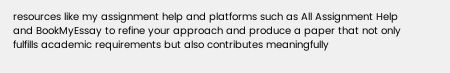resources like my assignment help and platforms such as All Assignment Help and BookMyEssay to refine your approach and produce a paper that not only fulfills academic requirements but also contributes meaningfully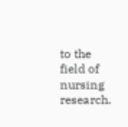to the field of nursing research.